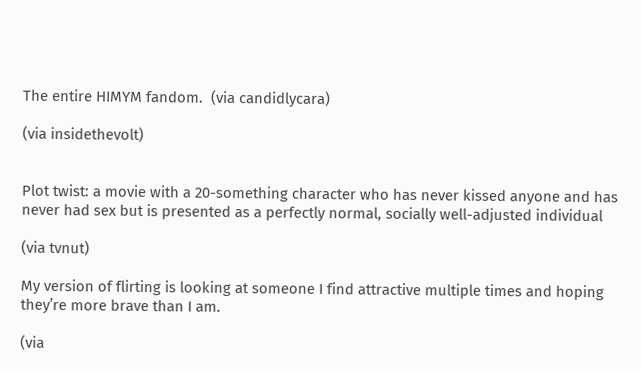The entire HIMYM fandom.  (via candidlycara)

(via insidethevolt)


Plot twist: a movie with a 20-something character who has never kissed anyone and has never had sex but is presented as a perfectly normal, socially well-adjusted individual

(via tvnut)

My version of flirting is looking at someone I find attractive multiple times and hoping they’re more brave than I am.

(via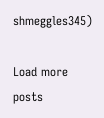shmeggles345)

Load more posts